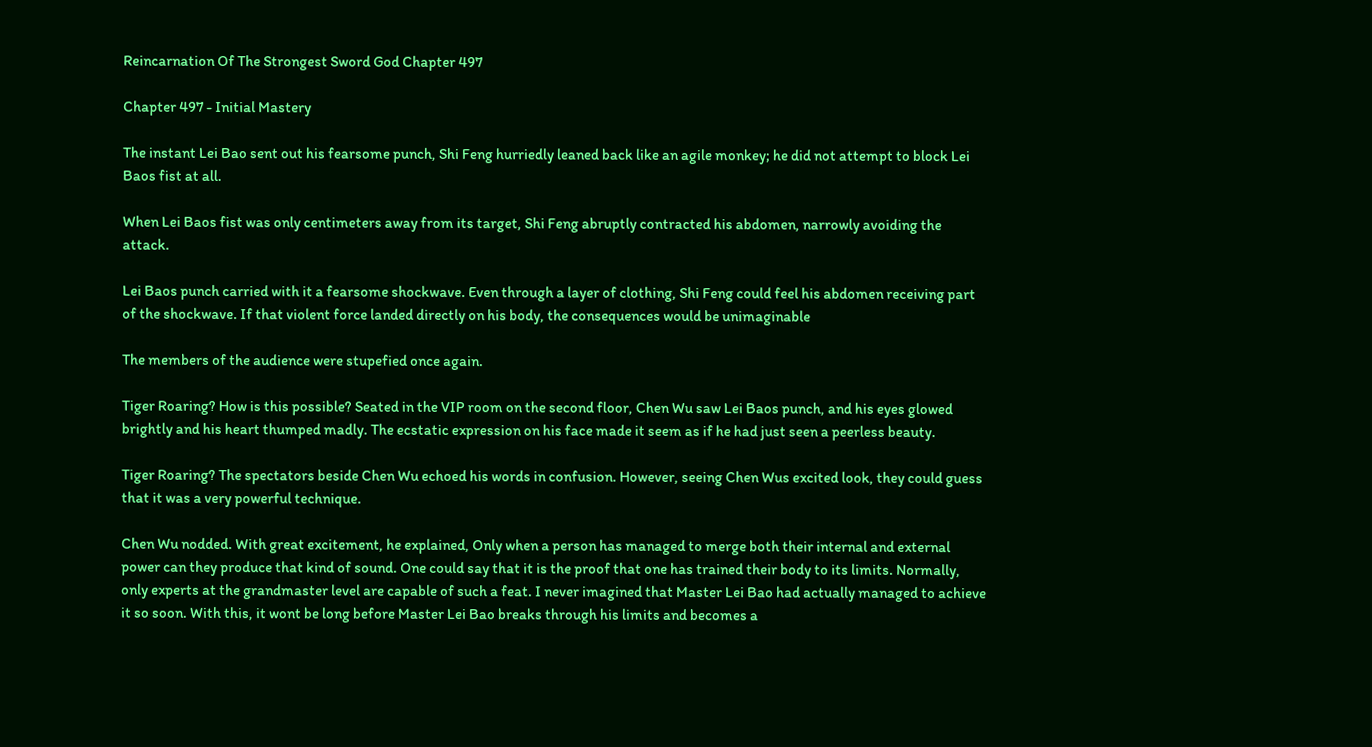Reincarnation Of The Strongest Sword God Chapter 497

Chapter 497 - Initial Mastery

The instant Lei Bao sent out his fearsome punch, Shi Feng hurriedly leaned back like an agile monkey; he did not attempt to block Lei Baos fist at all.

When Lei Baos fist was only centimeters away from its target, Shi Feng abruptly contracted his abdomen, narrowly avoiding the attack.

Lei Baos punch carried with it a fearsome shockwave. Even through a layer of clothing, Shi Feng could feel his abdomen receiving part of the shockwave. If that violent force landed directly on his body, the consequences would be unimaginable

The members of the audience were stupefied once again.

Tiger Roaring? How is this possible? Seated in the VIP room on the second floor, Chen Wu saw Lei Baos punch, and his eyes glowed brightly and his heart thumped madly. The ecstatic expression on his face made it seem as if he had just seen a peerless beauty.

Tiger Roaring? The spectators beside Chen Wu echoed his words in confusion. However, seeing Chen Wus excited look, they could guess that it was a very powerful technique.

Chen Wu nodded. With great excitement, he explained, Only when a person has managed to merge both their internal and external power can they produce that kind of sound. One could say that it is the proof that one has trained their body to its limits. Normally, only experts at the grandmaster level are capable of such a feat. I never imagined that Master Lei Bao had actually managed to achieve it so soon. With this, it wont be long before Master Lei Bao breaks through his limits and becomes a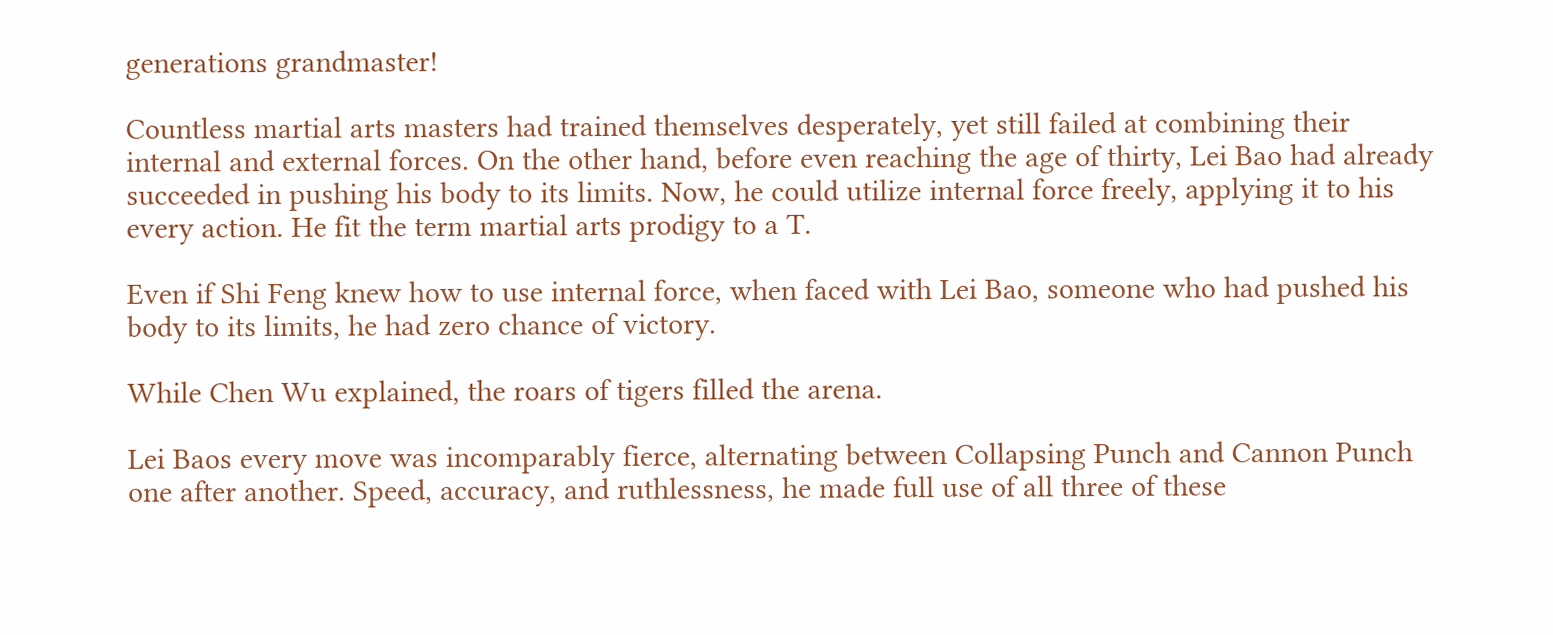generations grandmaster!

Countless martial arts masters had trained themselves desperately, yet still failed at combining their internal and external forces. On the other hand, before even reaching the age of thirty, Lei Bao had already succeeded in pushing his body to its limits. Now, he could utilize internal force freely, applying it to his every action. He fit the term martial arts prodigy to a T.

Even if Shi Feng knew how to use internal force, when faced with Lei Bao, someone who had pushed his body to its limits, he had zero chance of victory.

While Chen Wu explained, the roars of tigers filled the arena.

Lei Baos every move was incomparably fierce, alternating between Collapsing Punch and Cannon Punch one after another. Speed, accuracy, and ruthlessness, he made full use of all three of these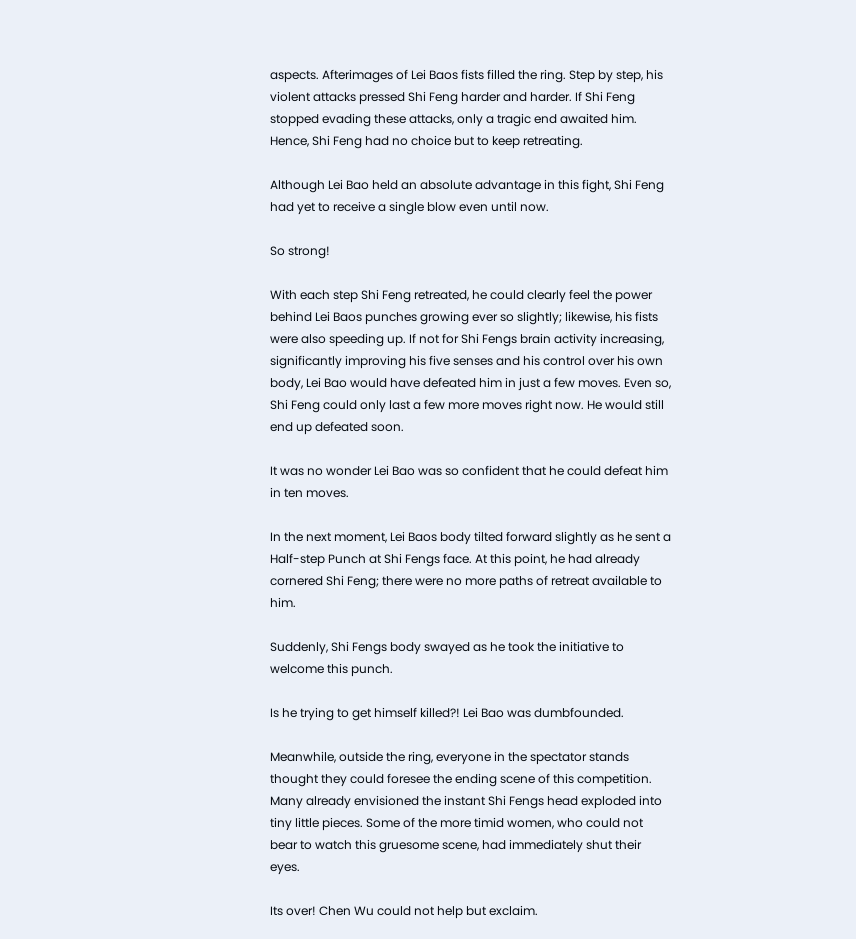aspects. Afterimages of Lei Baos fists filled the ring. Step by step, his violent attacks pressed Shi Feng harder and harder. If Shi Feng stopped evading these attacks, only a tragic end awaited him. Hence, Shi Feng had no choice but to keep retreating.

Although Lei Bao held an absolute advantage in this fight, Shi Feng had yet to receive a single blow even until now.

So strong!

With each step Shi Feng retreated, he could clearly feel the power behind Lei Baos punches growing ever so slightly; likewise, his fists were also speeding up. If not for Shi Fengs brain activity increasing, significantly improving his five senses and his control over his own body, Lei Bao would have defeated him in just a few moves. Even so, Shi Feng could only last a few more moves right now. He would still end up defeated soon.

It was no wonder Lei Bao was so confident that he could defeat him in ten moves.

In the next moment, Lei Baos body tilted forward slightly as he sent a Half-step Punch at Shi Fengs face. At this point, he had already cornered Shi Feng; there were no more paths of retreat available to him.

Suddenly, Shi Fengs body swayed as he took the initiative to welcome this punch.

Is he trying to get himself killed?! Lei Bao was dumbfounded.

Meanwhile, outside the ring, everyone in the spectator stands thought they could foresee the ending scene of this competition. Many already envisioned the instant Shi Fengs head exploded into tiny little pieces. Some of the more timid women, who could not bear to watch this gruesome scene, had immediately shut their eyes.

Its over! Chen Wu could not help but exclaim.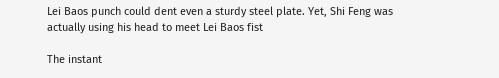Lei Baos punch could dent even a sturdy steel plate. Yet, Shi Feng was actually using his head to meet Lei Baos fist

The instant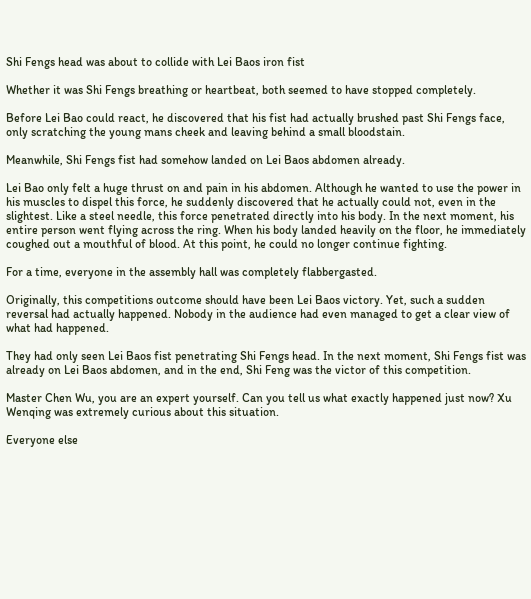Shi Fengs head was about to collide with Lei Baos iron fist

Whether it was Shi Fengs breathing or heartbeat, both seemed to have stopped completely.

Before Lei Bao could react, he discovered that his fist had actually brushed past Shi Fengs face, only scratching the young mans cheek and leaving behind a small bloodstain.

Meanwhile, Shi Fengs fist had somehow landed on Lei Baos abdomen already.

Lei Bao only felt a huge thrust on and pain in his abdomen. Although he wanted to use the power in his muscles to dispel this force, he suddenly discovered that he actually could not, even in the slightest. Like a steel needle, this force penetrated directly into his body. In the next moment, his entire person went flying across the ring. When his body landed heavily on the floor, he immediately coughed out a mouthful of blood. At this point, he could no longer continue fighting.

For a time, everyone in the assembly hall was completely flabbergasted.

Originally, this competitions outcome should have been Lei Baos victory. Yet, such a sudden reversal had actually happened. Nobody in the audience had even managed to get a clear view of what had happened.

They had only seen Lei Baos fist penetrating Shi Fengs head. In the next moment, Shi Fengs fist was already on Lei Baos abdomen, and in the end, Shi Feng was the victor of this competition.

Master Chen Wu, you are an expert yourself. Can you tell us what exactly happened just now? Xu Wenqing was extremely curious about this situation.

Everyone else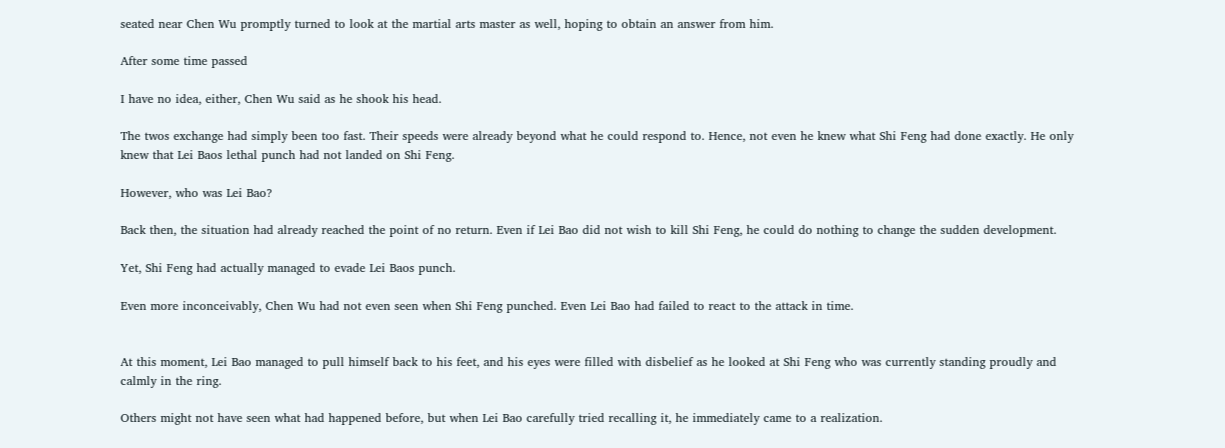seated near Chen Wu promptly turned to look at the martial arts master as well, hoping to obtain an answer from him.

After some time passed

I have no idea, either, Chen Wu said as he shook his head.

The twos exchange had simply been too fast. Their speeds were already beyond what he could respond to. Hence, not even he knew what Shi Feng had done exactly. He only knew that Lei Baos lethal punch had not landed on Shi Feng.

However, who was Lei Bao?

Back then, the situation had already reached the point of no return. Even if Lei Bao did not wish to kill Shi Feng, he could do nothing to change the sudden development.

Yet, Shi Feng had actually managed to evade Lei Baos punch.

Even more inconceivably, Chen Wu had not even seen when Shi Feng punched. Even Lei Bao had failed to react to the attack in time.


At this moment, Lei Bao managed to pull himself back to his feet, and his eyes were filled with disbelief as he looked at Shi Feng who was currently standing proudly and calmly in the ring.

Others might not have seen what had happened before, but when Lei Bao carefully tried recalling it, he immediately came to a realization.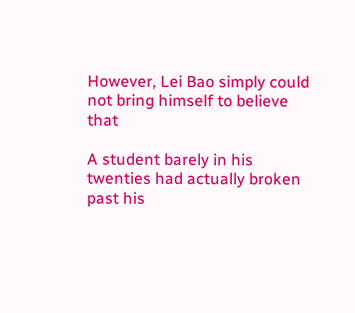However, Lei Bao simply could not bring himself to believe that

A student barely in his twenties had actually broken past his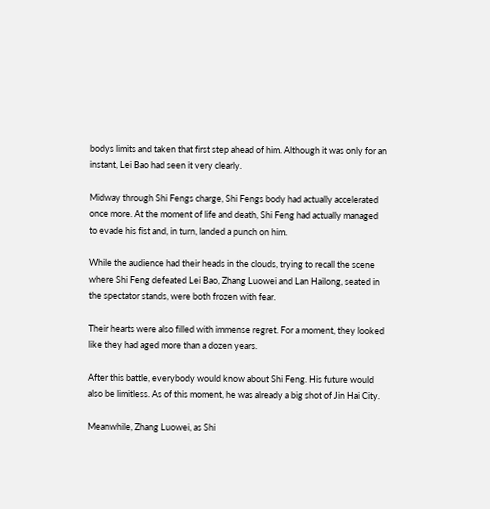bodys limits and taken that first step ahead of him. Although it was only for an instant, Lei Bao had seen it very clearly.

Midway through Shi Fengs charge, Shi Fengs body had actually accelerated once more. At the moment of life and death, Shi Feng had actually managed to evade his fist and, in turn, landed a punch on him.

While the audience had their heads in the clouds, trying to recall the scene where Shi Feng defeated Lei Bao, Zhang Luowei and Lan Hailong, seated in the spectator stands, were both frozen with fear.

Their hearts were also filled with immense regret. For a moment, they looked like they had aged more than a dozen years.

After this battle, everybody would know about Shi Feng. His future would also be limitless. As of this moment, he was already a big shot of Jin Hai City.

Meanwhile, Zhang Luowei, as Shi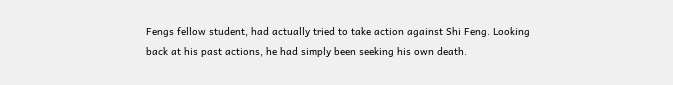Fengs fellow student, had actually tried to take action against Shi Feng. Looking back at his past actions, he had simply been seeking his own death.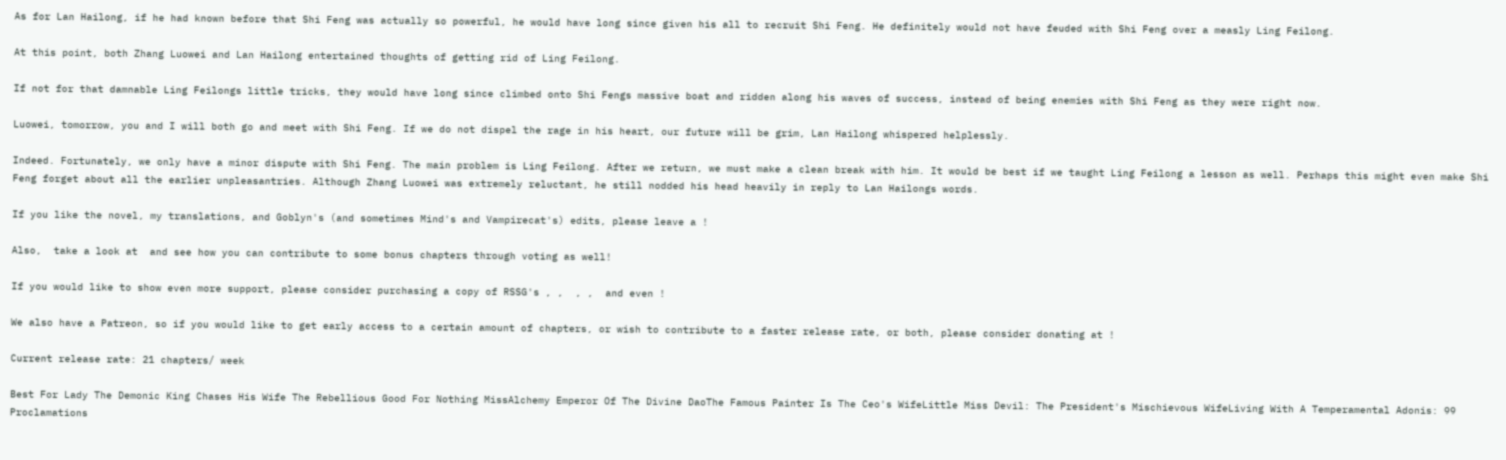As for Lan Hailong, if he had known before that Shi Feng was actually so powerful, he would have long since given his all to recruit Shi Feng. He definitely would not have feuded with Shi Feng over a measly Ling Feilong.

At this point, both Zhang Luowei and Lan Hailong entertained thoughts of getting rid of Ling Feilong.

If not for that damnable Ling Feilongs little tricks, they would have long since climbed onto Shi Fengs massive boat and ridden along his waves of success, instead of being enemies with Shi Feng as they were right now.

Luowei, tomorrow, you and I will both go and meet with Shi Feng. If we do not dispel the rage in his heart, our future will be grim, Lan Hailong whispered helplessly.

Indeed. Fortunately, we only have a minor dispute with Shi Feng. The main problem is Ling Feilong. After we return, we must make a clean break with him. It would be best if we taught Ling Feilong a lesson as well. Perhaps this might even make Shi Feng forget about all the earlier unpleasantries. Although Zhang Luowei was extremely reluctant, he still nodded his head heavily in reply to Lan Hailongs words.

If you like the novel, my translations, and Goblyn's (and sometimes Mind's and Vampirecat's) edits, please leave a !

Also,  take a look at  and see how you can contribute to some bonus chapters through voting as well!

If you would like to show even more support, please consider purchasing a copy of RSSG's , ,  , ,  and even !

We also have a Patreon, so if you would like to get early access to a certain amount of chapters, or wish to contribute to a faster release rate, or both, please consider donating at !

Current release rate: 21 chapters/ week

Best For Lady The Demonic King Chases His Wife The Rebellious Good For Nothing MissAlchemy Emperor Of The Divine DaoThe Famous Painter Is The Ceo's WifeLittle Miss Devil: The President's Mischievous WifeLiving With A Temperamental Adonis: 99 Proclamations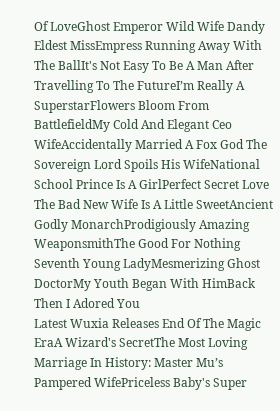Of LoveGhost Emperor Wild Wife Dandy Eldest MissEmpress Running Away With The BallIt's Not Easy To Be A Man After Travelling To The FutureI’m Really A SuperstarFlowers Bloom From BattlefieldMy Cold And Elegant Ceo WifeAccidentally Married A Fox God The Sovereign Lord Spoils His WifeNational School Prince Is A GirlPerfect Secret Love The Bad New Wife Is A Little SweetAncient Godly MonarchProdigiously Amazing WeaponsmithThe Good For Nothing Seventh Young LadyMesmerizing Ghost DoctorMy Youth Began With HimBack Then I Adored You
Latest Wuxia Releases End Of The Magic EraA Wizard's SecretThe Most Loving Marriage In History: Master Mu’s Pampered WifePriceless Baby's Super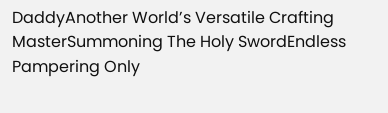DaddyAnother World’s Versatile Crafting MasterSummoning The Holy SwordEndless Pampering Only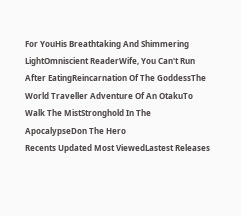For YouHis Breathtaking And Shimmering LightOmniscient ReaderWife, You Can't Run After EatingReincarnation Of The GoddessThe World Traveller Adventure Of An OtakuTo Walk The MistStronghold In The ApocalypseDon The Hero
Recents Updated Most ViewedLastest Releases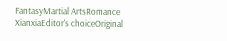FantasyMartial ArtsRomance
XianxiaEditor's choiceOriginal